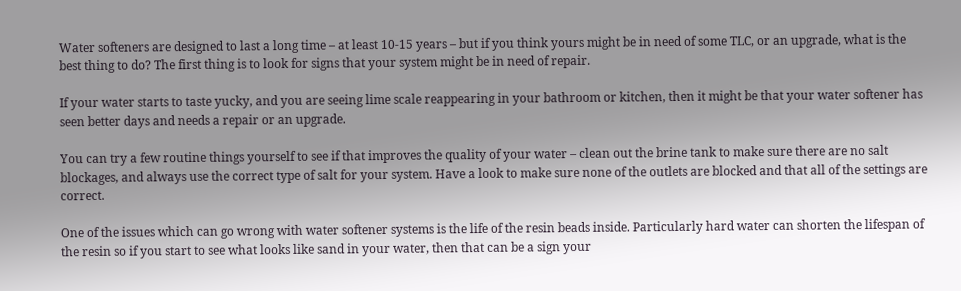Water softeners are designed to last a long time – at least 10-15 years – but if you think yours might be in need of some TLC, or an upgrade, what is the best thing to do? The first thing is to look for signs that your system might be in need of repair.

If your water starts to taste yucky, and you are seeing lime scale reappearing in your bathroom or kitchen, then it might be that your water softener has seen better days and needs a repair or an upgrade.

You can try a few routine things yourself to see if that improves the quality of your water – clean out the brine tank to make sure there are no salt blockages, and always use the correct type of salt for your system. Have a look to make sure none of the outlets are blocked and that all of the settings are correct.

One of the issues which can go wrong with water softener systems is the life of the resin beads inside. Particularly hard water can shorten the lifespan of the resin so if you start to see what looks like sand in your water, then that can be a sign your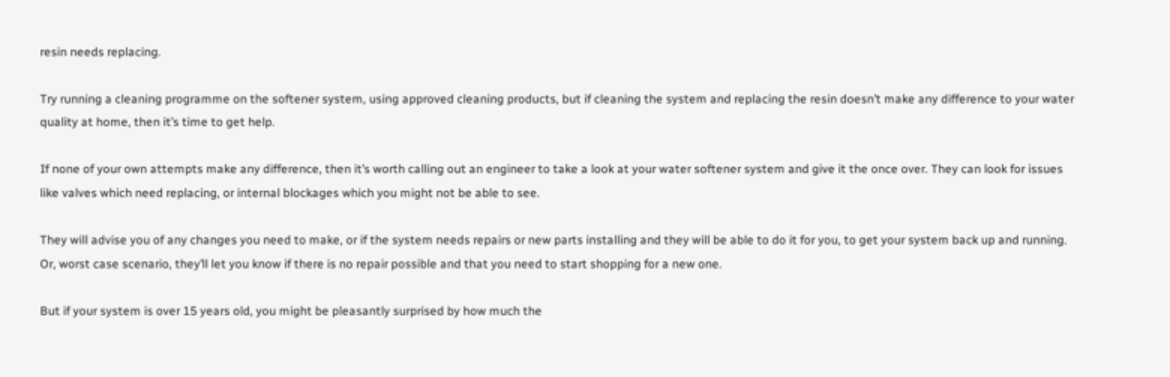resin needs replacing.

Try running a cleaning programme on the softener system, using approved cleaning products, but if cleaning the system and replacing the resin doesn’t make any difference to your water quality at home, then it’s time to get help.

If none of your own attempts make any difference, then it’s worth calling out an engineer to take a look at your water softener system and give it the once over. They can look for issues like valves which need replacing, or internal blockages which you might not be able to see.

They will advise you of any changes you need to make, or if the system needs repairs or new parts installing and they will be able to do it for you, to get your system back up and running. Or, worst case scenario, they’ll let you know if there is no repair possible and that you need to start shopping for a new one.

But if your system is over 15 years old, you might be pleasantly surprised by how much the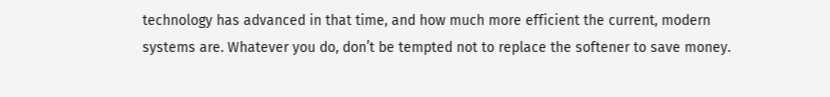technology has advanced in that time, and how much more efficient the current, modern systems are. Whatever you do, don’t be tempted not to replace the softener to save money.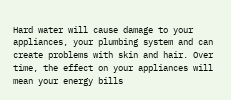Hard water will cause damage to your appliances, your plumbing system and can create problems with skin and hair. Over time, the effect on your appliances will mean your energy bills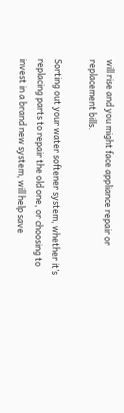will rise and you might face appliance repair or replacement bills.

Sorting out your water softener system, whether it’s replacing parts to repair the old one, or choosing to invest in a brand new system, will help save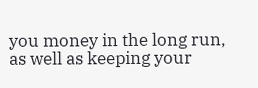you money in the long run, as well as keeping your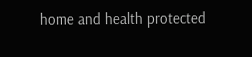home and health protected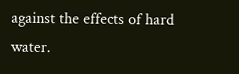against the effects of hard water.